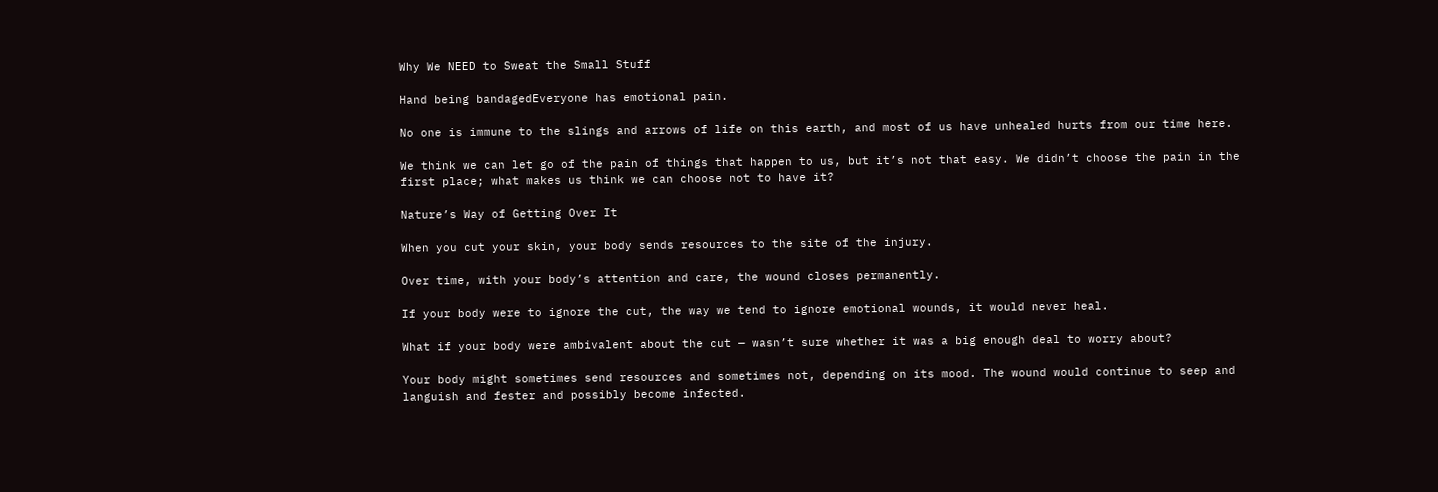Why We NEED to Sweat the Small Stuff

Hand being bandagedEveryone has emotional pain.

No one is immune to the slings and arrows of life on this earth, and most of us have unhealed hurts from our time here.

We think we can let go of the pain of things that happen to us, but it’s not that easy. We didn’t choose the pain in the first place; what makes us think we can choose not to have it?

Nature’s Way of Getting Over It

When you cut your skin, your body sends resources to the site of the injury.

Over time, with your body’s attention and care, the wound closes permanently.

If your body were to ignore the cut, the way we tend to ignore emotional wounds, it would never heal.

What if your body were ambivalent about the cut — wasn’t sure whether it was a big enough deal to worry about?

Your body might sometimes send resources and sometimes not, depending on its mood. The wound would continue to seep and languish and fester and possibly become infected.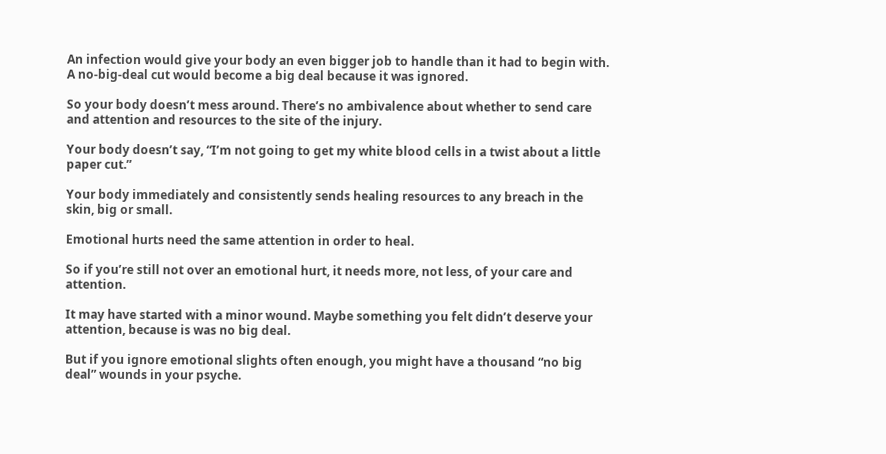An infection would give your body an even bigger job to handle than it had to begin with. A no-big-deal cut would become a big deal because it was ignored.

So your body doesn’t mess around. There’s no ambivalence about whether to send care and attention and resources to the site of the injury.

Your body doesn’t say, “I’m not going to get my white blood cells in a twist about a little paper cut.”

Your body immediately and consistently sends healing resources to any breach in the skin, big or small.

Emotional hurts need the same attention in order to heal.

So if you’re still not over an emotional hurt, it needs more, not less, of your care and attention.

It may have started with a minor wound. Maybe something you felt didn’t deserve your attention, because is was no big deal.

But if you ignore emotional slights often enough, you might have a thousand “no big deal” wounds in your psyche.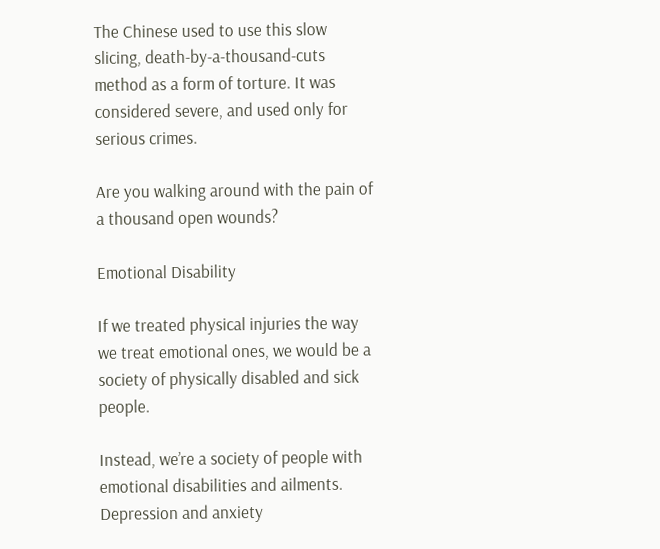The Chinese used to use this slow slicing, death-by-a-thousand-cuts method as a form of torture. It was considered severe, and used only for serious crimes.

Are you walking around with the pain of a thousand open wounds?

Emotional Disability

If we treated physical injuries the way we treat emotional ones, we would be a society of physically disabled and sick people.

Instead, we’re a society of people with emotional disabilities and ailments. Depression and anxiety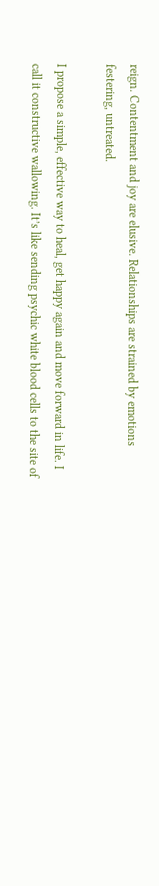reign. Contentment and joy are elusive. Relationships are strained by emotions festering, untreated.

I propose a simple, effective way to heal, get happy again and move forward in life. I call it constructive wallowing. It’s like sending psychic white blood cells to the site of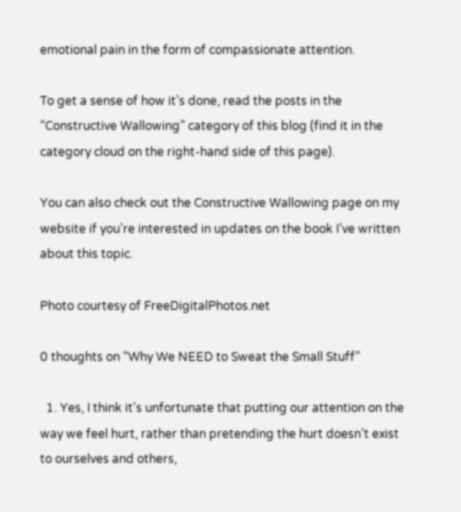emotional pain in the form of compassionate attention.

To get a sense of how it’s done, read the posts in the “Constructive Wallowing” category of this blog (find it in the category cloud on the right-hand side of this page).

You can also check out the Constructive Wallowing page on my website if you’re interested in updates on the book I’ve written about this topic.

Photo courtesy of FreeDigitalPhotos.net

0 thoughts on “Why We NEED to Sweat the Small Stuff”

  1. Yes, I think it’s unfortunate that putting our attention on the way we feel hurt, rather than pretending the hurt doesn’t exist to ourselves and others,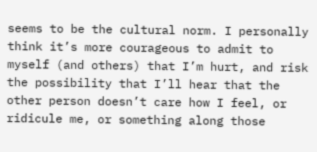seems to be the cultural norm. I personally think it’s more courageous to admit to myself (and others) that I’m hurt, and risk the possibility that I’ll hear that the other person doesn’t care how I feel, or ridicule me, or something along those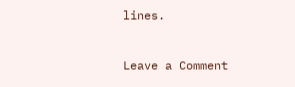lines.


Leave a Comment